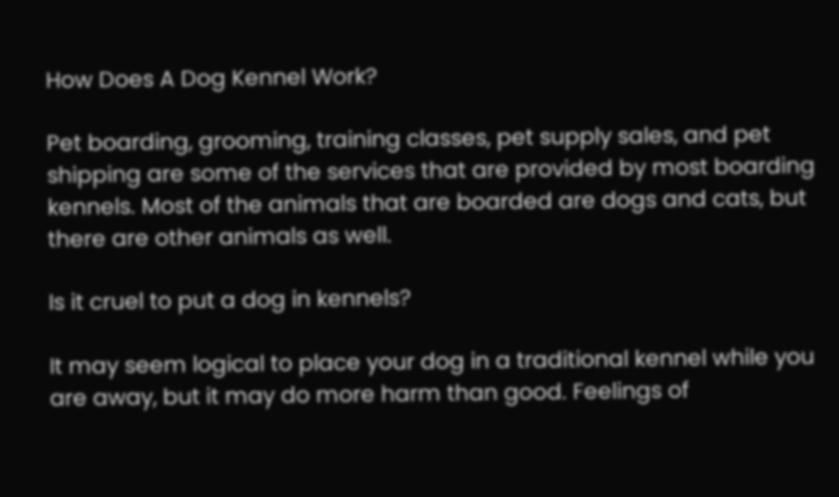How Does A Dog Kennel Work?

Pet boarding, grooming, training classes, pet supply sales, and pet shipping are some of the services that are provided by most boarding kennels. Most of the animals that are boarded are dogs and cats, but there are other animals as well.

Is it cruel to put a dog in kennels?

It may seem logical to place your dog in a traditional kennel while you are away, but it may do more harm than good. Feelings of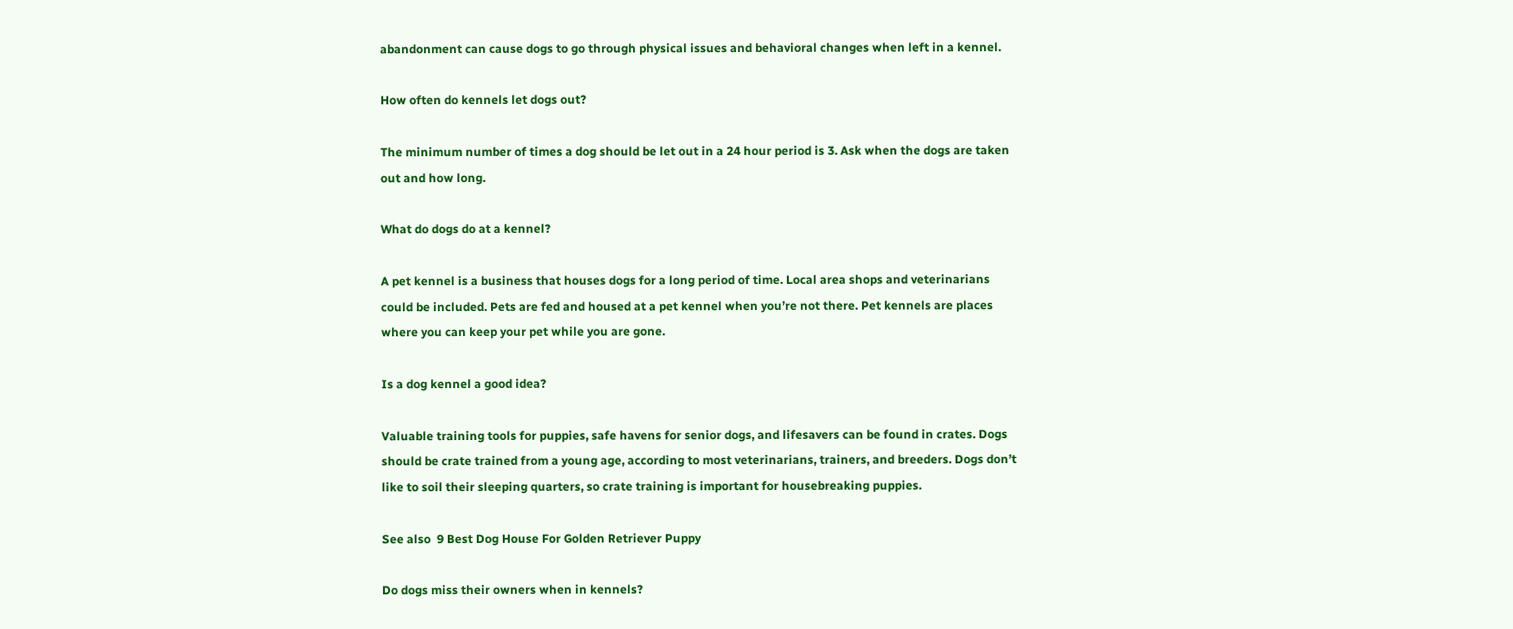abandonment can cause dogs to go through physical issues and behavioral changes when left in a kennel.

How often do kennels let dogs out?

The minimum number of times a dog should be let out in a 24 hour period is 3. Ask when the dogs are taken out and how long.

What do dogs do at a kennel?

A pet kennel is a business that houses dogs for a long period of time. Local area shops and veterinarians could be included. Pets are fed and housed at a pet kennel when you’re not there. Pet kennels are places where you can keep your pet while you are gone.

Is a dog kennel a good idea?

Valuable training tools for puppies, safe havens for senior dogs, and lifesavers can be found in crates. Dogs should be crate trained from a young age, according to most veterinarians, trainers, and breeders. Dogs don’t like to soil their sleeping quarters, so crate training is important for housebreaking puppies.

See also  9 Best Dog House For Golden Retriever Puppy

Do dogs miss their owners when in kennels?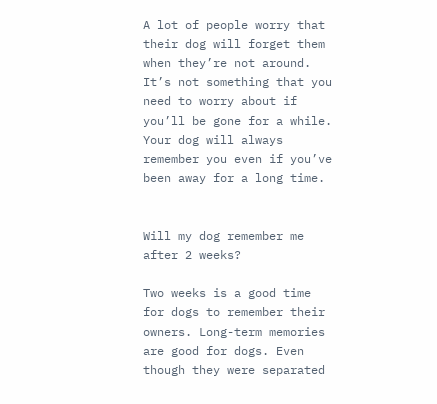A lot of people worry that their dog will forget them when they’re not around. It’s not something that you need to worry about if you’ll be gone for a while. Your dog will always remember you even if you’ve been away for a long time.


Will my dog remember me after 2 weeks?

Two weeks is a good time for dogs to remember their owners. Long-term memories are good for dogs. Even though they were separated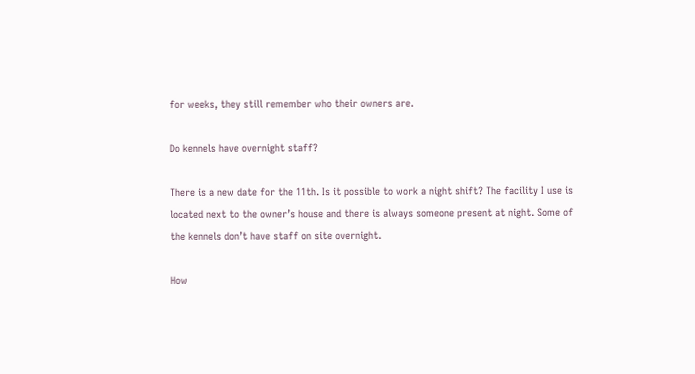for weeks, they still remember who their owners are.

Do kennels have overnight staff?

There is a new date for the 11th. Is it possible to work a night shift? The facility I use is located next to the owner’s house and there is always someone present at night. Some of the kennels don’t have staff on site overnight.

How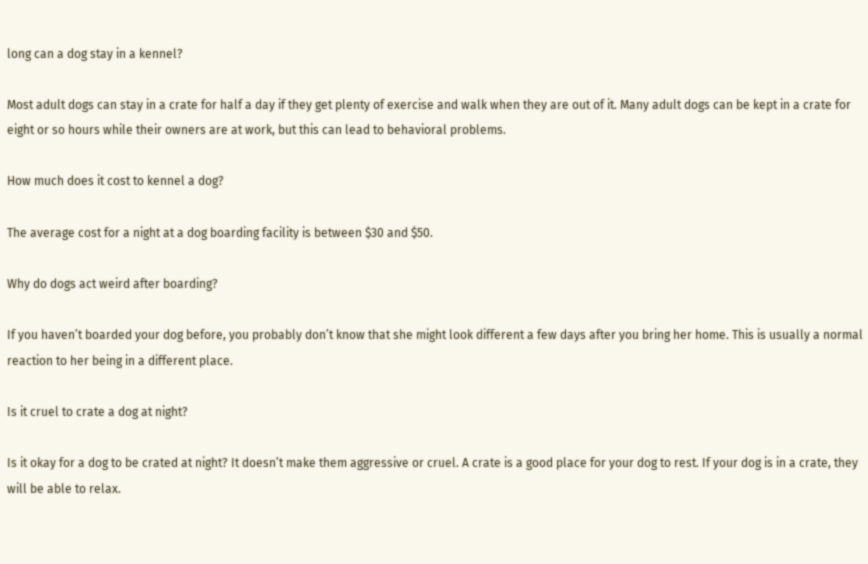long can a dog stay in a kennel?

Most adult dogs can stay in a crate for half a day if they get plenty of exercise and walk when they are out of it. Many adult dogs can be kept in a crate for eight or so hours while their owners are at work, but this can lead to behavioral problems.

How much does it cost to kennel a dog?

The average cost for a night at a dog boarding facility is between $30 and $50.

Why do dogs act weird after boarding?

If you haven’t boarded your dog before, you probably don’t know that she might look different a few days after you bring her home. This is usually a normal reaction to her being in a different place.

Is it cruel to crate a dog at night?

Is it okay for a dog to be crated at night? It doesn’t make them aggressive or cruel. A crate is a good place for your dog to rest. If your dog is in a crate, they will be able to relax.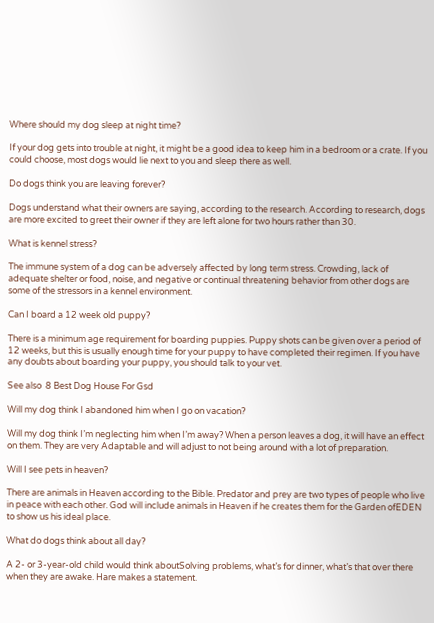Where should my dog sleep at night time?

If your dog gets into trouble at night, it might be a good idea to keep him in a bedroom or a crate. If you could choose, most dogs would lie next to you and sleep there as well.

Do dogs think you are leaving forever?

Dogs understand what their owners are saying, according to the research. According to research, dogs are more excited to greet their owner if they are left alone for two hours rather than 30.

What is kennel stress?

The immune system of a dog can be adversely affected by long term stress. Crowding, lack of adequate shelter or food, noise, and negative or continual threatening behavior from other dogs are some of the stressors in a kennel environment.

Can I board a 12 week old puppy?

There is a minimum age requirement for boarding puppies. Puppy shots can be given over a period of 12 weeks, but this is usually enough time for your puppy to have completed their regimen. If you have any doubts about boarding your puppy, you should talk to your vet.

See also  8 Best Dog House For Gsd

Will my dog think I abandoned him when I go on vacation?

Will my dog think I’m neglecting him when I’m away? When a person leaves a dog, it will have an effect on them. They are very Adaptable and will adjust to not being around with a lot of preparation.

Will I see pets in heaven?

There are animals in Heaven according to the Bible. Predator and prey are two types of people who live in peace with each other. God will include animals in Heaven if he creates them for the Garden ofEDEN to show us his ideal place.

What do dogs think about all day?

A 2- or 3-year-old child would think aboutSolving problems, what’s for dinner, what’s that over there when they are awake. Hare makes a statement.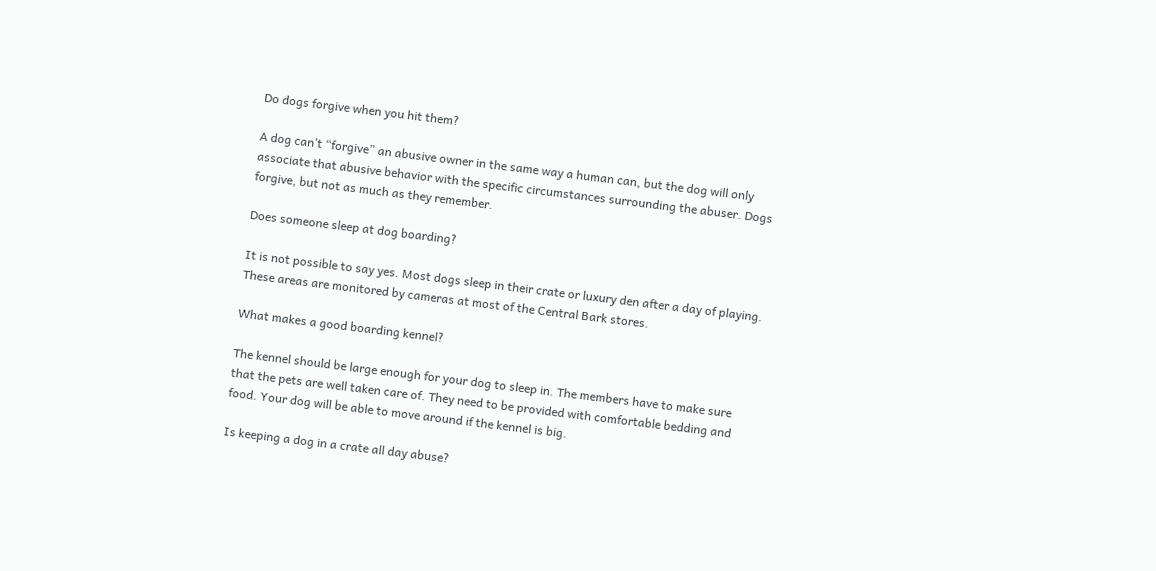Do dogs forgive when you hit them?

A dog can’t “forgive” an abusive owner in the same way a human can, but the dog will only associate that abusive behavior with the specific circumstances surrounding the abuser. Dogs forgive, but not as much as they remember.

Does someone sleep at dog boarding?

It is not possible to say yes. Most dogs sleep in their crate or luxury den after a day of playing. These areas are monitored by cameras at most of the Central Bark stores.

What makes a good boarding kennel?

The kennel should be large enough for your dog to sleep in. The members have to make sure that the pets are well taken care of. They need to be provided with comfortable bedding and food. Your dog will be able to move around if the kennel is big.

Is keeping a dog in a crate all day abuse?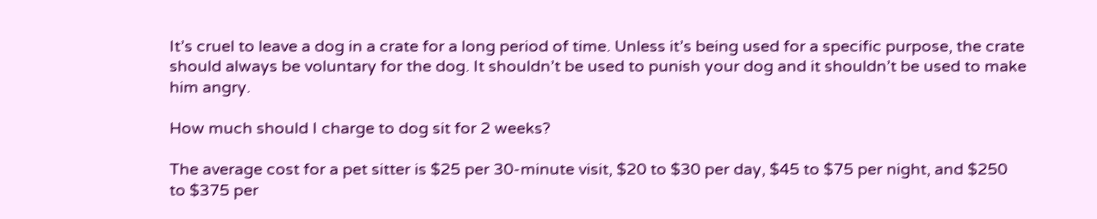It’s cruel to leave a dog in a crate for a long period of time. Unless it’s being used for a specific purpose, the crate should always be voluntary for the dog. It shouldn’t be used to punish your dog and it shouldn’t be used to make him angry.

How much should I charge to dog sit for 2 weeks?

The average cost for a pet sitter is $25 per 30-minute visit, $20 to $30 per day, $45 to $75 per night, and $250 to $375 per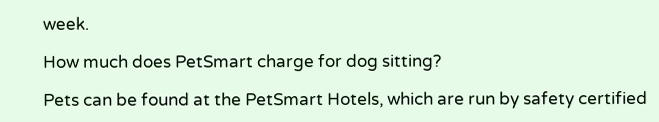week.

How much does PetSmart charge for dog sitting?

Pets can be found at the PetSmart Hotels, which are run by safety certified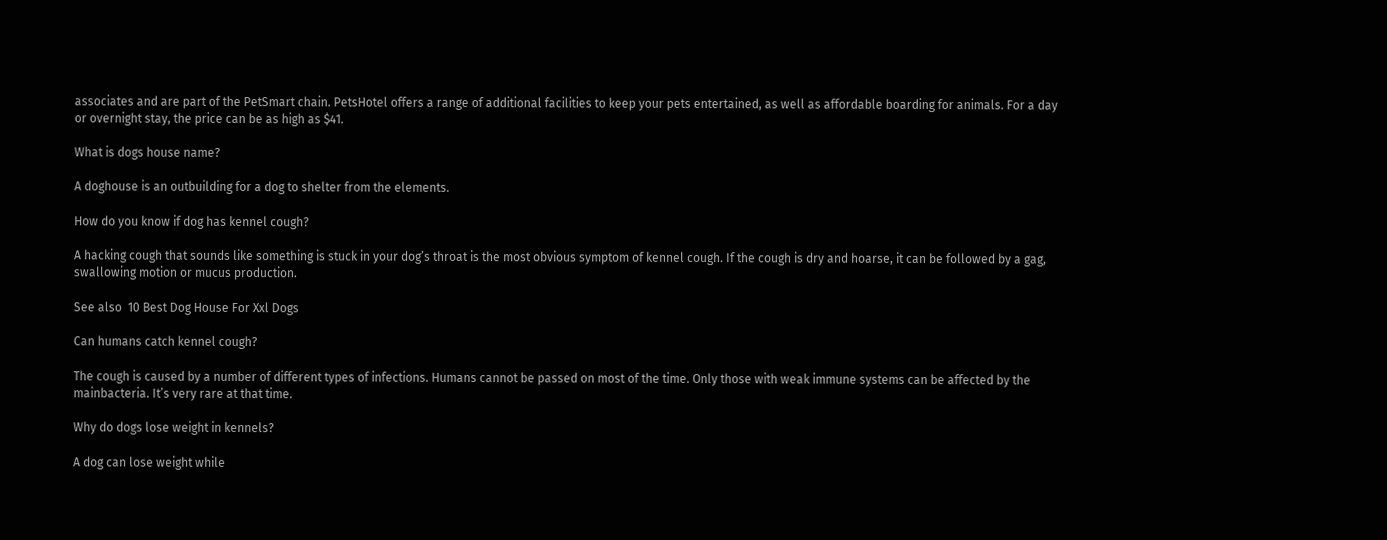associates and are part of the PetSmart chain. PetsHotel offers a range of additional facilities to keep your pets entertained, as well as affordable boarding for animals. For a day or overnight stay, the price can be as high as $41.

What is dogs house name?

A doghouse is an outbuilding for a dog to shelter from the elements.

How do you know if dog has kennel cough?

A hacking cough that sounds like something is stuck in your dog’s throat is the most obvious symptom of kennel cough. If the cough is dry and hoarse, it can be followed by a gag, swallowing motion or mucus production.

See also  10 Best Dog House For Xxl Dogs

Can humans catch kennel cough?

The cough is caused by a number of different types of infections. Humans cannot be passed on most of the time. Only those with weak immune systems can be affected by the mainbacteria. It’s very rare at that time.

Why do dogs lose weight in kennels?

A dog can lose weight while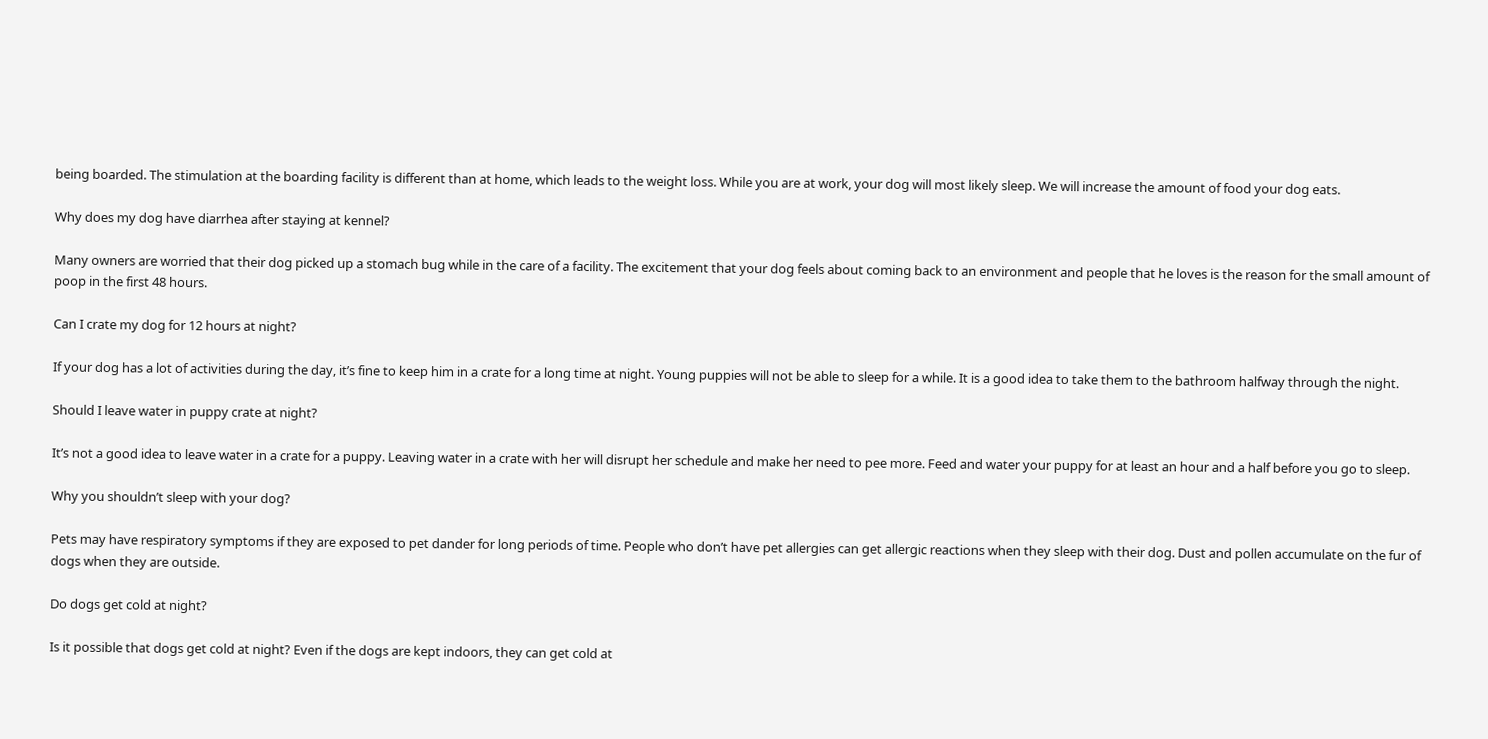being boarded. The stimulation at the boarding facility is different than at home, which leads to the weight loss. While you are at work, your dog will most likely sleep. We will increase the amount of food your dog eats.

Why does my dog have diarrhea after staying at kennel?

Many owners are worried that their dog picked up a stomach bug while in the care of a facility. The excitement that your dog feels about coming back to an environment and people that he loves is the reason for the small amount of poop in the first 48 hours.

Can I crate my dog for 12 hours at night?

If your dog has a lot of activities during the day, it’s fine to keep him in a crate for a long time at night. Young puppies will not be able to sleep for a while. It is a good idea to take them to the bathroom halfway through the night.

Should I leave water in puppy crate at night?

It’s not a good idea to leave water in a crate for a puppy. Leaving water in a crate with her will disrupt her schedule and make her need to pee more. Feed and water your puppy for at least an hour and a half before you go to sleep.

Why you shouldn’t sleep with your dog?

Pets may have respiratory symptoms if they are exposed to pet dander for long periods of time. People who don’t have pet allergies can get allergic reactions when they sleep with their dog. Dust and pollen accumulate on the fur of dogs when they are outside.

Do dogs get cold at night?

Is it possible that dogs get cold at night? Even if the dogs are kept indoors, they can get cold at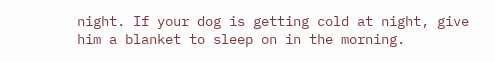night. If your dog is getting cold at night, give him a blanket to sleep on in the morning.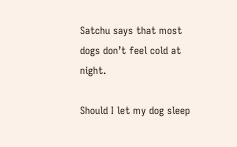Satchu says that most dogs don’t feel cold at night.

Should I let my dog sleep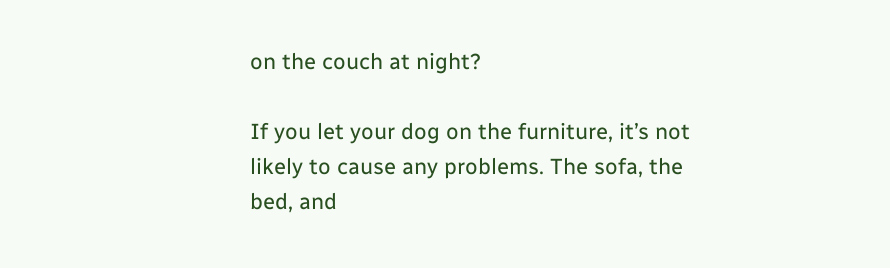on the couch at night?

If you let your dog on the furniture, it’s not likely to cause any problems. The sofa, the bed, and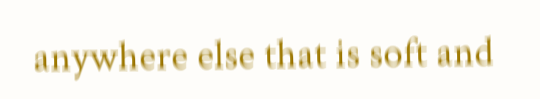anywhere else that is soft and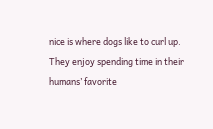nice is where dogs like to curl up. They enjoy spending time in their humans’ favorite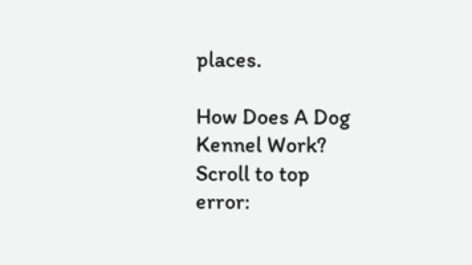places.

How Does A Dog Kennel Work?
Scroll to top
error: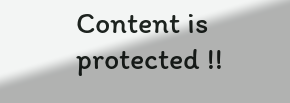Content is protected !!